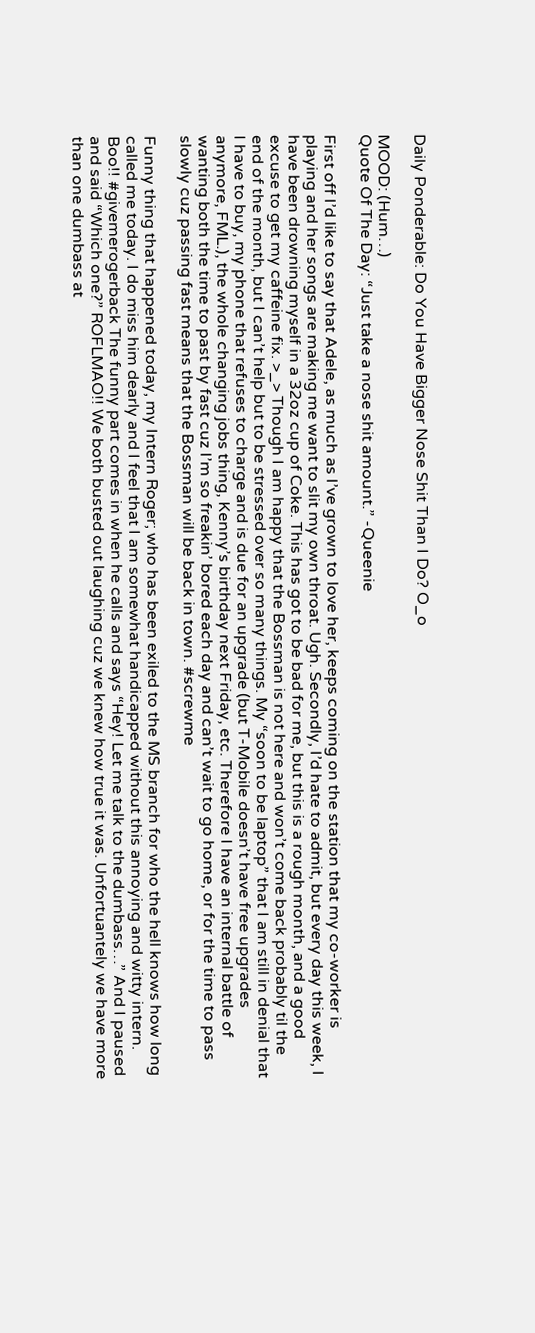Daily Ponderable: Do You Have Bigger Nose Shit Than I Do? O_o

MOOD: (Hum…)
Quote Of The Day: “Just take a nose shit amount.” -Queenie

First off I’d like to say that Adele, as much as I’ve grown to love her, keeps coming on the station that my co-worker is playing and her songs are making me want to slit my own throat. Ugh. Secondly, I’d hate to admit, but every day this week, I have been drowning myself in a 32oz cup of Coke. This has got to be bad for me, but this is a rough month, and a good excuse to get my caffeine fix. >_> Though I am happy that the Bossman is not here and won’t come back probably til the end of the month, but I can’t help but to be stressed over so many things. My “soon to be laptop” that I am still in denial that I have to buy, my phone that refuses to charge and is due for an upgrade (but T-Mobile doesn’t have free upgrades anymore, FML.), the whole changing jobs thing, Kenny’s birthday next Friday, etc. Therefore I have an internal battle of wanting both the time to past by fast cuz I’m so freakin’ bored each day and can’t wait to go home, or for the time to pass slowly cuz passing fast means that the Bossman will be back in town. #screwme

Funny thing that happened today, my Intern Roger; who has been exiled to the MS branch for who the hell knows how long called me today. I do miss him dearly and I feel that I am somewhat handicapped without this annoying and witty intern. Boo!! #givemerogerback The funny part comes in when he calls and says “Hey! Let me talk to the dumbass…” And I paused and said “Which one?” ROFLMAO!! We both busted out laughing cuz we knew how true it was. Unfortuantely we have more than one dumbass at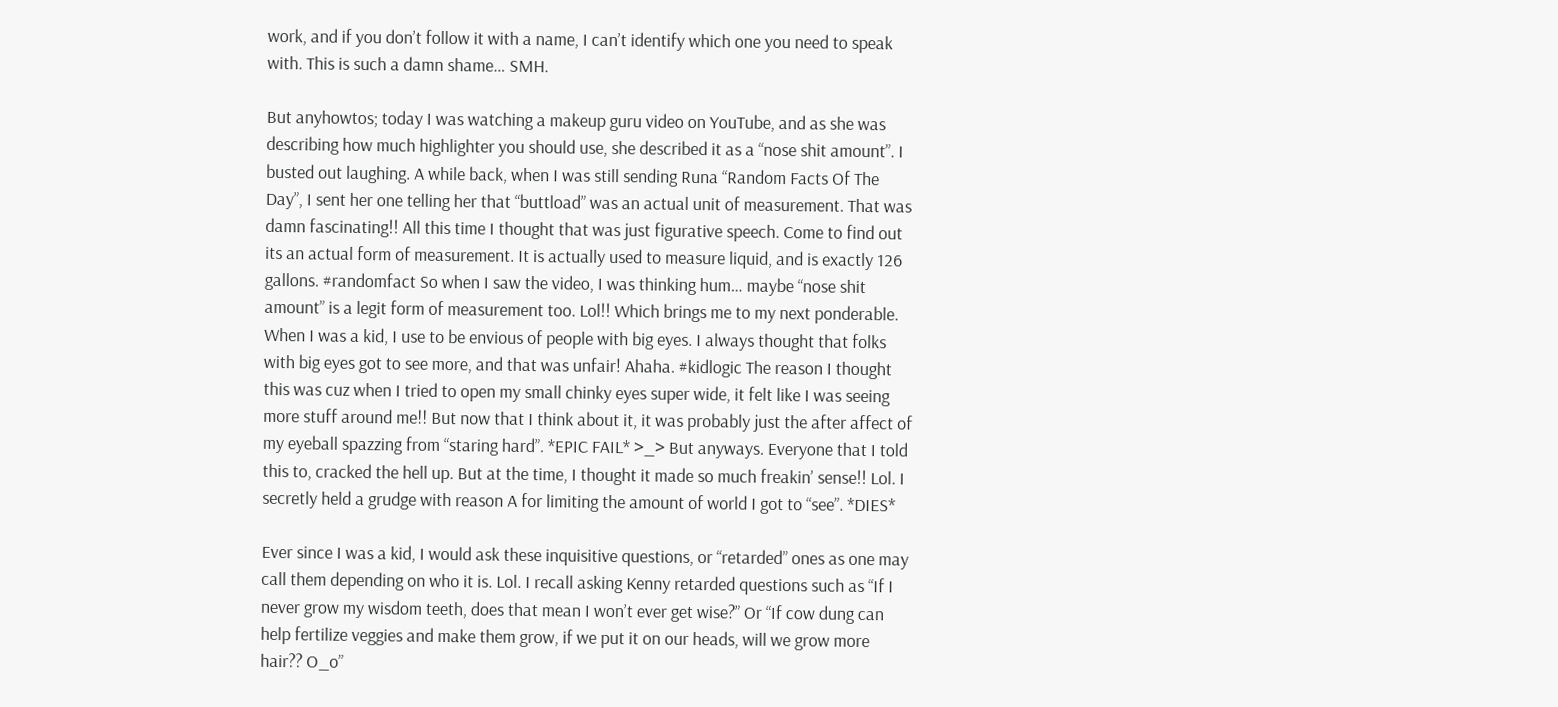work, and if you don’t follow it with a name, I can’t identify which one you need to speak with. This is such a damn shame… SMH.

But anyhowtos; today I was watching a makeup guru video on YouTube, and as she was describing how much highlighter you should use, she described it as a “nose shit amount”. I busted out laughing. A while back, when I was still sending Runa “Random Facts Of The Day”, I sent her one telling her that “buttload” was an actual unit of measurement. That was damn fascinating!! All this time I thought that was just figurative speech. Come to find out its an actual form of measurement. It is actually used to measure liquid, and is exactly 126 gallons. #randomfact So when I saw the video, I was thinking hum… maybe “nose shit amount” is a legit form of measurement too. Lol!! Which brings me to my next ponderable. When I was a kid, I use to be envious of people with big eyes. I always thought that folks with big eyes got to see more, and that was unfair! Ahaha. #kidlogic The reason I thought this was cuz when I tried to open my small chinky eyes super wide, it felt like I was seeing more stuff around me!! But now that I think about it, it was probably just the after affect of my eyeball spazzing from “staring hard”. *EPIC FAIL* >_> But anyways. Everyone that I told this to, cracked the hell up. But at the time, I thought it made so much freakin’ sense!! Lol. I secretly held a grudge with reason A for limiting the amount of world I got to “see”. *DIES*

Ever since I was a kid, I would ask these inquisitive questions, or “retarded” ones as one may call them depending on who it is. Lol. I recall asking Kenny retarded questions such as “If I never grow my wisdom teeth, does that mean I won’t ever get wise?” Or “If cow dung can help fertilize veggies and make them grow, if we put it on our heads, will we grow more hair?? O_o”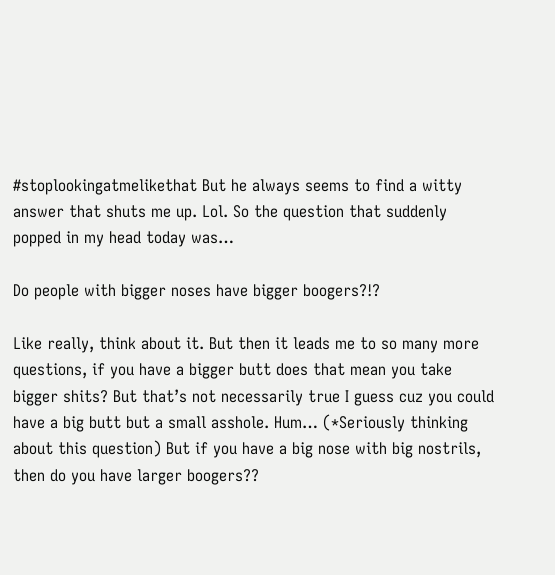#stoplookingatmelikethat But he always seems to find a witty answer that shuts me up. Lol. So the question that suddenly popped in my head today was…

Do people with bigger noses have bigger boogers?!?

Like really, think about it. But then it leads me to so many more questions, if you have a bigger butt does that mean you take bigger shits? But that’s not necessarily true I guess cuz you could have a big butt but a small asshole. Hum… (*Seriously thinking about this question) But if you have a big nose with big nostrils, then do you have larger boogers??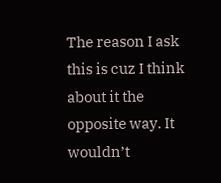The reason I ask this is cuz I think about it the opposite way. It wouldn’t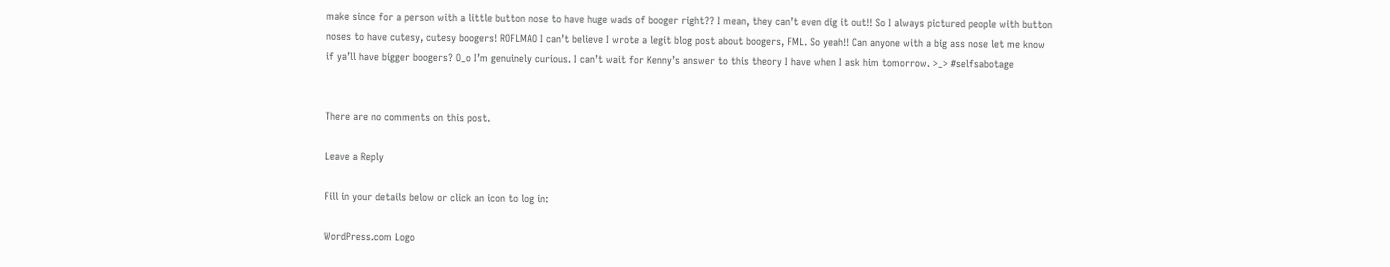make since for a person with a little button nose to have huge wads of booger right?? I mean, they can’t even dig it out!! So I always pictured people with button noses to have cutesy, cutesy boogers! ROFLMAO I can’t believe I wrote a legit blog post about boogers, FML. So yeah!! Can anyone with a big ass nose let me know if ya’ll have bigger boogers? O_o I’m genuinely curious. I can’t wait for Kenny’s answer to this theory I have when I ask him tomorrow. >_> #selfsabotage


There are no comments on this post.

Leave a Reply

Fill in your details below or click an icon to log in:

WordPress.com Logo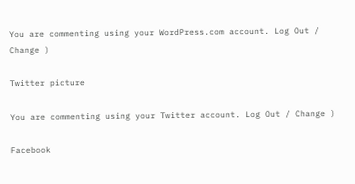You are commenting using your WordPress.com account. Log Out / Change )

Twitter picture

You are commenting using your Twitter account. Log Out / Change )

Facebook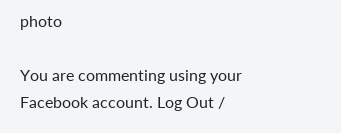photo

You are commenting using your Facebook account. Log Out /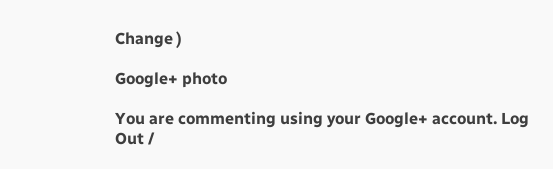Change )

Google+ photo

You are commenting using your Google+ account. Log Out /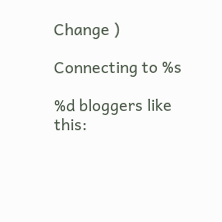Change )

Connecting to %s

%d bloggers like this: